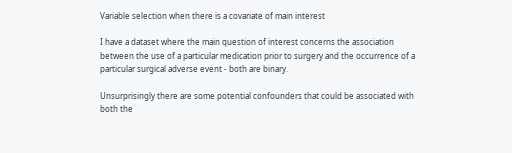Variable selection when there is a covariate of main interest

I have a dataset where the main question of interest concerns the association between the use of a particular medication prior to surgery and the occurrence of a particular surgical adverse event - both are binary.

Unsurprisingly there are some potential confounders that could be associated with both the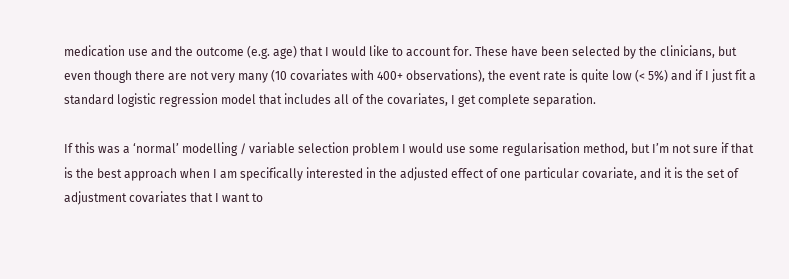medication use and the outcome (e.g. age) that I would like to account for. These have been selected by the clinicians, but even though there are not very many (10 covariates with 400+ observations), the event rate is quite low (< 5%) and if I just fit a standard logistic regression model that includes all of the covariates, I get complete separation.

If this was a ‘normal’ modelling / variable selection problem I would use some regularisation method, but I’m not sure if that is the best approach when I am specifically interested in the adjusted effect of one particular covariate, and it is the set of adjustment covariates that I want to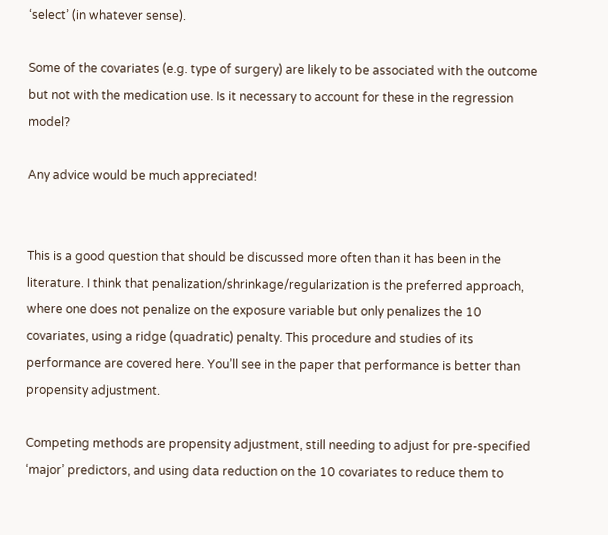‘select’ (in whatever sense).

Some of the covariates (e.g. type of surgery) are likely to be associated with the outcome but not with the medication use. Is it necessary to account for these in the regression model?

Any advice would be much appreciated!


This is a good question that should be discussed more often than it has been in the literature. I think that penalization/shrinkage/regularization is the preferred approach, where one does not penalize on the exposure variable but only penalizes the 10 covariates, using a ridge (quadratic) penalty. This procedure and studies of its performance are covered here. You’ll see in the paper that performance is better than propensity adjustment.

Competing methods are propensity adjustment, still needing to adjust for pre-specified ‘major’ predictors, and using data reduction on the 10 covariates to reduce them to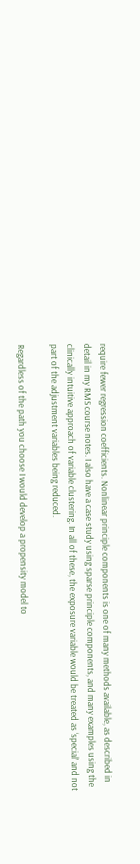require fewer regression coefficients. Nonlinear principle components is one of many methods available, as described in detail in my RMS course notes. I also have a case study using sparse principle components, and many examples using the clinically intuitive approach of variable clustering. In all of these, the exposure variable would be treated as ‘special’ and not part of the adjustment variables being reduced.

Regardless of the path you choose I would develop a propensity model to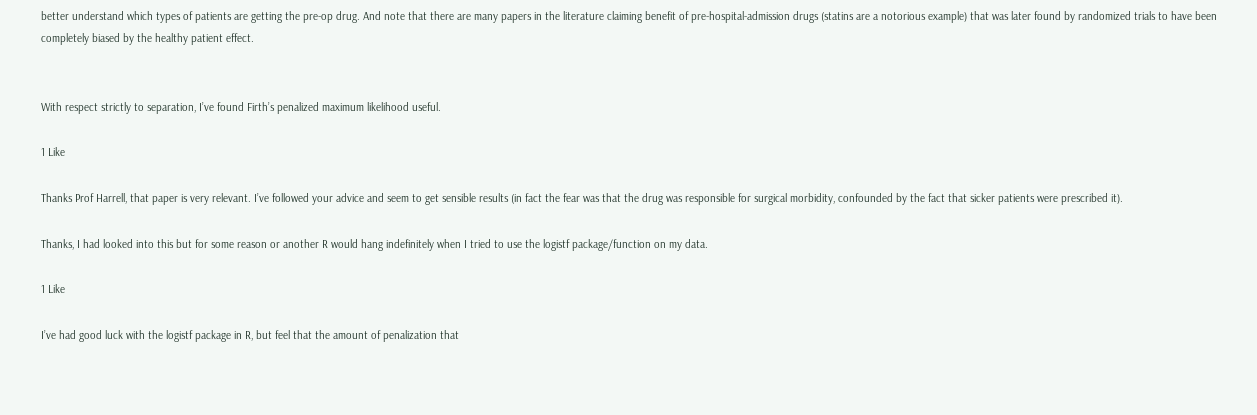better understand which types of patients are getting the pre-op drug. And note that there are many papers in the literature claiming benefit of pre-hospital-admission drugs (statins are a notorious example) that was later found by randomized trials to have been completely biased by the healthy patient effect.


With respect strictly to separation, I’ve found Firth’s penalized maximum likelihood useful.

1 Like

Thanks Prof Harrell, that paper is very relevant. I’ve followed your advice and seem to get sensible results (in fact the fear was that the drug was responsible for surgical morbidity, confounded by the fact that sicker patients were prescribed it).

Thanks, I had looked into this but for some reason or another R would hang indefinitely when I tried to use the logistf package/function on my data.

1 Like

I’ve had good luck with the logistf package in R, but feel that the amount of penalization that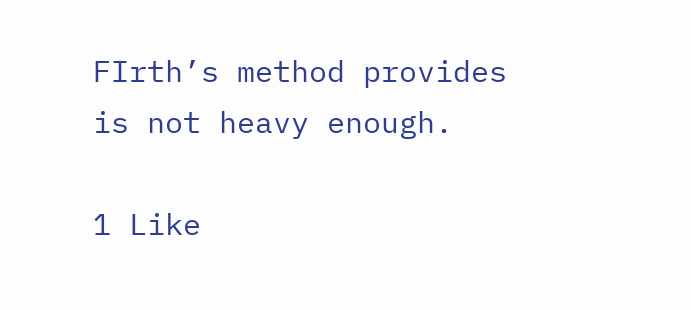FIrth’s method provides is not heavy enough.

1 Like